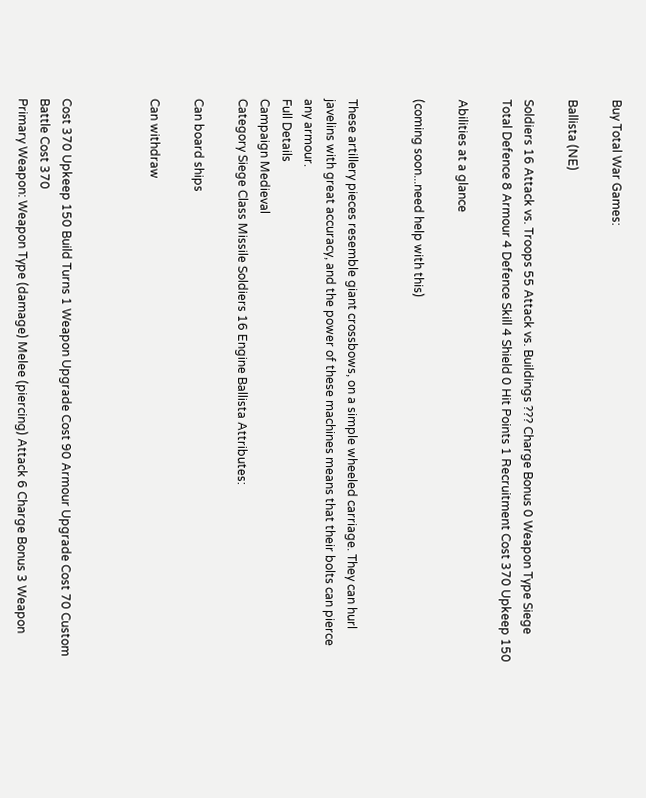Buy Total War Games:

Ballista (NE)

Soldiers 16 Attack vs. Troops 55 Attack vs. Buildings ??? Charge Bonus 0 Weapon Type Siege Total Defence 8 Armour 4 Defence Skill 4 Shield 0 Hit Points 1 Recruitment Cost 370 Upkeep 150

Abilities at a glance

(coming soon...need help with this)


These artillery pieces resemble giant crossbows, on a simple wheeled carriage. They can hurl javelins with great accuracy, and the power of these machines means that their bolts can pierce any armour.
Full Details
Campaign Medieval
Category Siege Class Missile Soldiers 16 Engine Ballista Attributes:

Can board ships

Can withdraw



Cost 370 Upkeep 150 Build Turns 1 Weapon Upgrade Cost 90 Armour Upgrade Cost 70 Custom Battle Cost 370
Primary Weapon: Weapon Type (damage) Melee (piercing) Attack 6 Charge Bonus 3 Weapon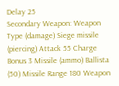Delay 25
Secondary Weapon: Weapon Type (damage) Siege missile (piercing) Attack 55 Charge Bonus 3 Missile (ammo) Ballista (50) Missile Range 180 Weapon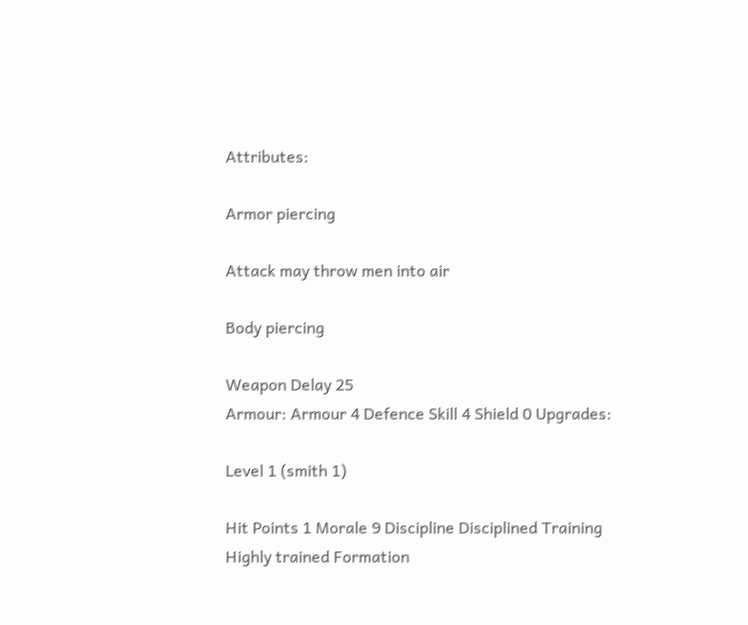Attributes:

Armor piercing

Attack may throw men into air

Body piercing

Weapon Delay 25
Armour: Armour 4 Defence Skill 4 Shield 0 Upgrades:

Level 1 (smith 1)

Hit Points 1 Morale 9 Discipline Disciplined Training Highly trained Formation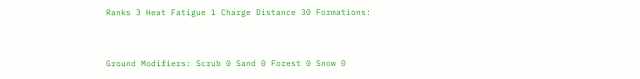Ranks 3 Heat Fatigue 1 Charge Distance 30 Formations:


Ground Modifiers: Scrub 0 Sand 0 Forest 0 Snow 0